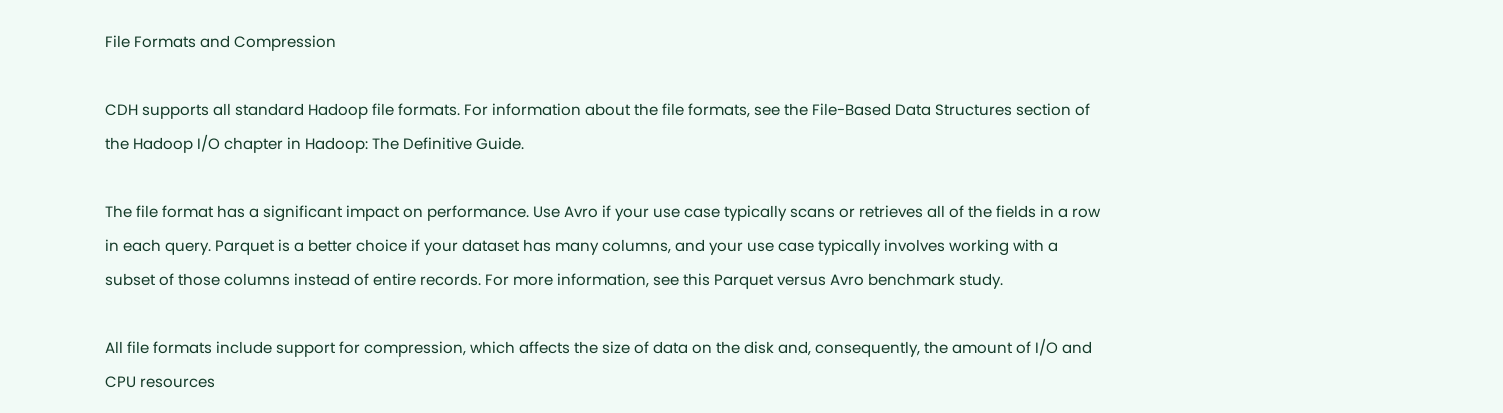File Formats and Compression

CDH supports all standard Hadoop file formats. For information about the file formats, see the File-Based Data Structures section of the Hadoop I/O chapter in Hadoop: The Definitive Guide.

The file format has a significant impact on performance. Use Avro if your use case typically scans or retrieves all of the fields in a row in each query. Parquet is a better choice if your dataset has many columns, and your use case typically involves working with a subset of those columns instead of entire records. For more information, see this Parquet versus Avro benchmark study.

All file formats include support for compression, which affects the size of data on the disk and, consequently, the amount of I/O and CPU resources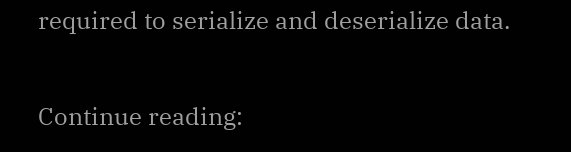required to serialize and deserialize data.

Continue reading: